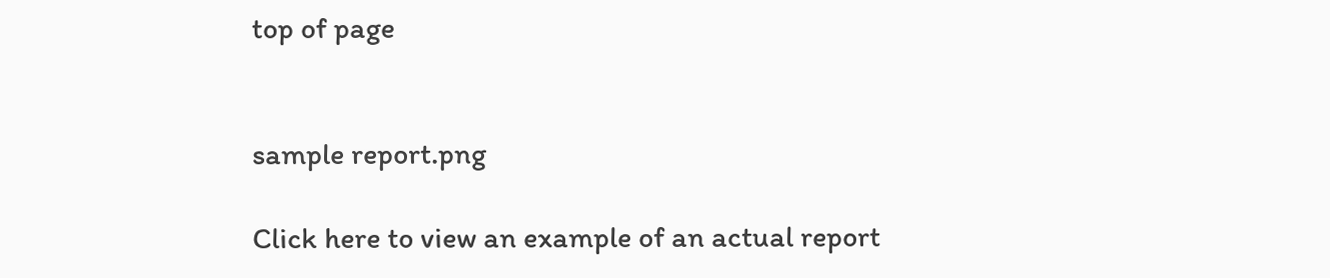top of page


sample report.png

Click here to view an example of an actual report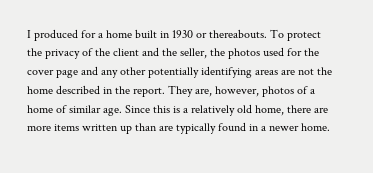I produced for a home built in 1930 or thereabouts. To protect the privacy of the client and the seller, the photos used for the cover page and any other potentially identifying areas are not the home described in the report. They are, however, photos of a home of similar age. Since this is a relatively old home, there are more items written up than are typically found in a newer home.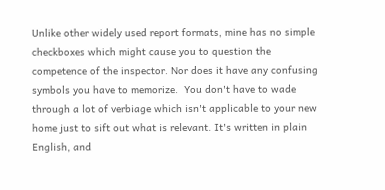Unlike other widely used report formats, mine has no simple checkboxes which might cause you to question the competence of the inspector. Nor does it have any confusing symbols you have to memorize.  You don't have to wade through a lot of verbiage which isn't applicable to your new home just to sift out what is relevant. It's written in plain English, and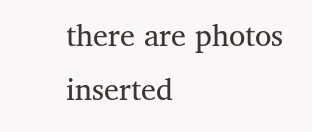there are photos inserted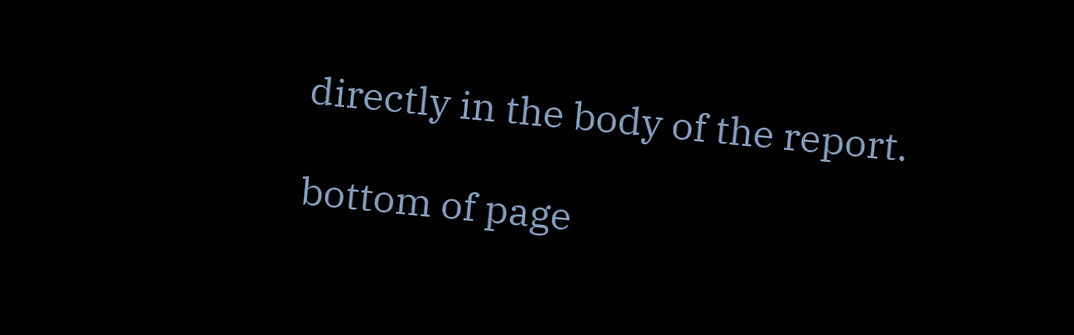directly in the body of the report.

bottom of page